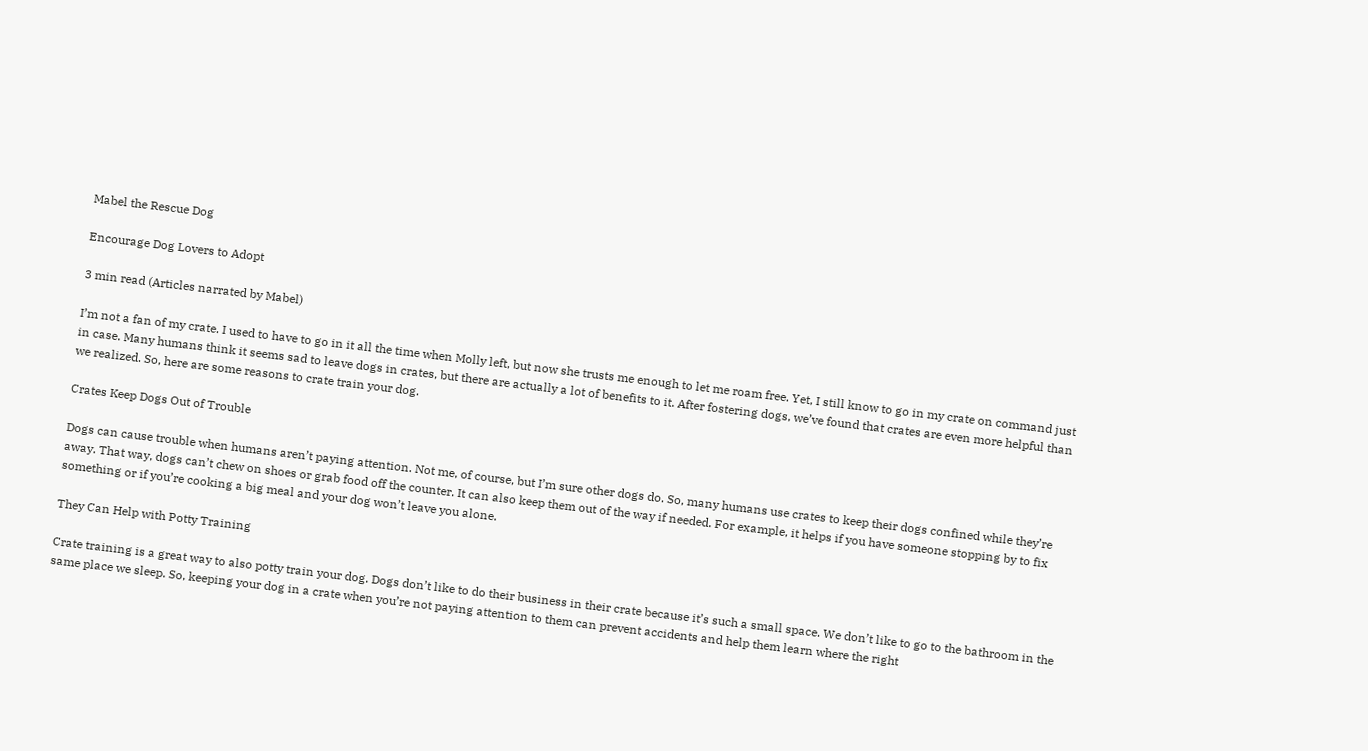Mabel the Rescue Dog

Encourage Dog Lovers to Adopt

3 min read (Articles narrated by Mabel)

I’m not a fan of my crate. I used to have to go in it all the time when Molly left, but now she trusts me enough to let me roam free. Yet, I still know to go in my crate on command just in case. Many humans think it seems sad to leave dogs in crates, but there are actually a lot of benefits to it. After fostering dogs, we’ve found that crates are even more helpful than we realized. So, here are some reasons to crate train your dog.

Crates Keep Dogs Out of Trouble

Dogs can cause trouble when humans aren’t paying attention. Not me, of course, but I’m sure other dogs do. So, many humans use crates to keep their dogs confined while they’re away. That way, dogs can’t chew on shoes or grab food off the counter. It can also keep them out of the way if needed. For example, it helps if you have someone stopping by to fix something or if you’re cooking a big meal and your dog won’t leave you alone.

They Can Help with Potty Training

Crate training is a great way to also potty train your dog. Dogs don’t like to do their business in their crate because it’s such a small space. We don’t like to go to the bathroom in the same place we sleep. So, keeping your dog in a crate when you’re not paying attention to them can prevent accidents and help them learn where the right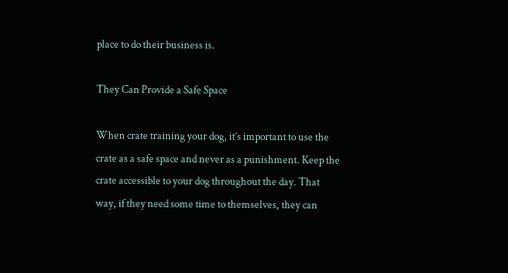place to do their business is.

They Can Provide a Safe Space

When crate training your dog, it’s important to use the crate as a safe space and never as a punishment. Keep the crate accessible to your dog throughout the day. That way, if they need some time to themselves, they can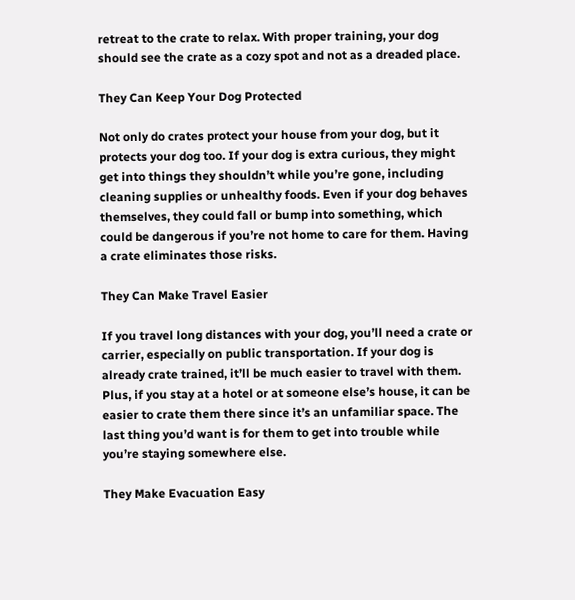retreat to the crate to relax. With proper training, your dog should see the crate as a cozy spot and not as a dreaded place.

They Can Keep Your Dog Protected

Not only do crates protect your house from your dog, but it protects your dog too. If your dog is extra curious, they might get into things they shouldn’t while you’re gone, including cleaning supplies or unhealthy foods. Even if your dog behaves themselves, they could fall or bump into something, which could be dangerous if you’re not home to care for them. Having a crate eliminates those risks.

They Can Make Travel Easier

If you travel long distances with your dog, you’ll need a crate or carrier, especially on public transportation. If your dog is already crate trained, it’ll be much easier to travel with them. Plus, if you stay at a hotel or at someone else’s house, it can be easier to crate them there since it’s an unfamiliar space. The last thing you’d want is for them to get into trouble while you’re staying somewhere else.

They Make Evacuation Easy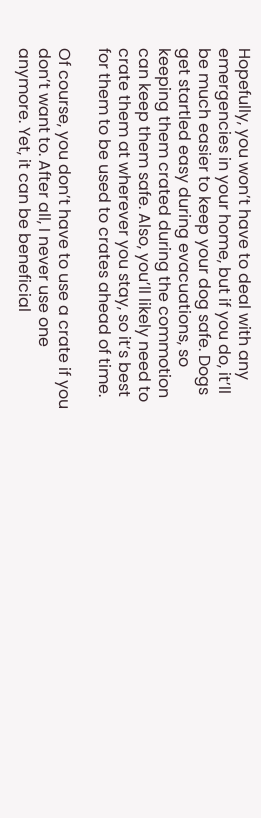Hopefully, you won’t have to deal with any emergencies in your home, but if you do, it’ll be much easier to keep your dog safe. Dogs get startled easy during evacuations, so keeping them crated during the commotion can keep them safe. Also, you’ll likely need to crate them at wherever you stay, so it’s best for them to be used to crates ahead of time.

Of course, you don’t have to use a crate if you don’t want to. After all, I never use one anymore. Yet, it can be beneficial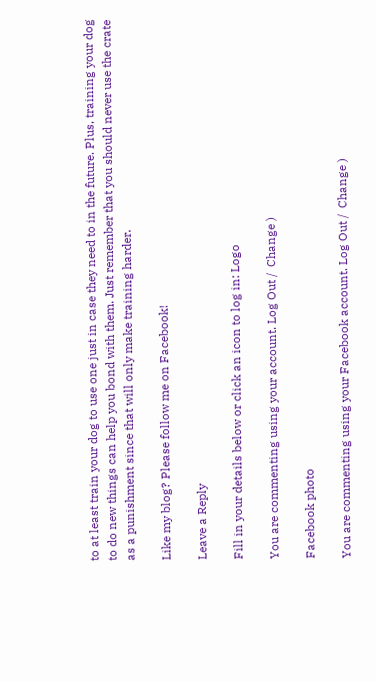to at least train your dog to use one just in case they need to in the future. Plus, training your dog to do new things can help you bond with them. Just remember that you should never use the crate as a punishment since that will only make training harder.

Like my blog? Please follow me on Facebook!

Leave a Reply

Fill in your details below or click an icon to log in: Logo

You are commenting using your account. Log Out /  Change )

Facebook photo

You are commenting using your Facebook account. Log Out /  Change )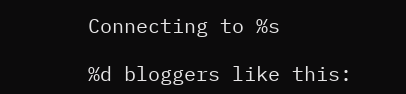Connecting to %s

%d bloggers like this: